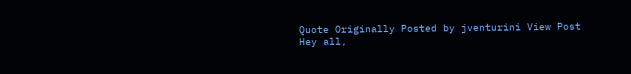Quote Originally Posted by jventurini View Post
Hey all,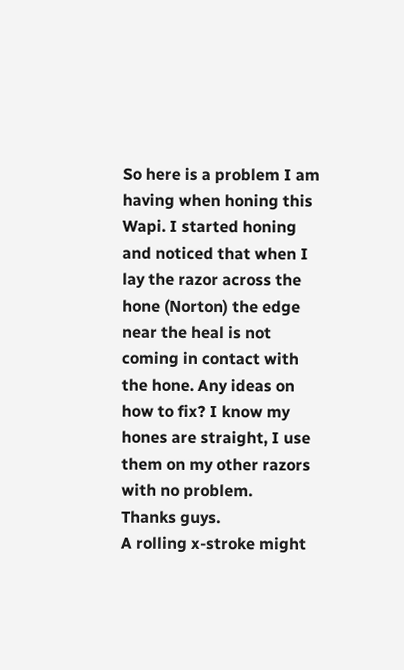So here is a problem I am having when honing this Wapi. I started honing and noticed that when I lay the razor across the hone (Norton) the edge near the heal is not coming in contact with the hone. Any ideas on how to fix? I know my hones are straight, I use them on my other razors with no problem.
Thanks guys.
A rolling x-stroke might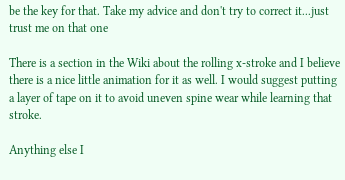be the key for that. Take my advice and don't try to correct it...just trust me on that one

There is a section in the Wiki about the rolling x-stroke and I believe there is a nice little animation for it as well. I would suggest putting a layer of tape on it to avoid uneven spine wear while learning that stroke.

Anything else I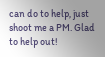can do to help, just shoot me a PM. Glad to help out!